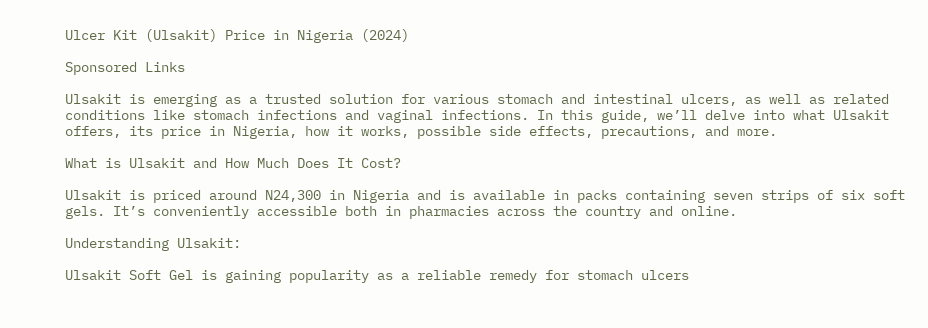Ulcer Kit (Ulsakit) Price in Nigeria (2024)

Sponsored Links

Ulsakit is emerging as a trusted solution for various stomach and intestinal ulcers, as well as related conditions like stomach infections and vaginal infections. In this guide, we’ll delve into what Ulsakit offers, its price in Nigeria, how it works, possible side effects, precautions, and more.

What is Ulsakit and How Much Does It Cost?

Ulsakit is priced around N24,300 in Nigeria and is available in packs containing seven strips of six soft gels. It’s conveniently accessible both in pharmacies across the country and online.

Understanding Ulsakit:

Ulsakit Soft Gel is gaining popularity as a reliable remedy for stomach ulcers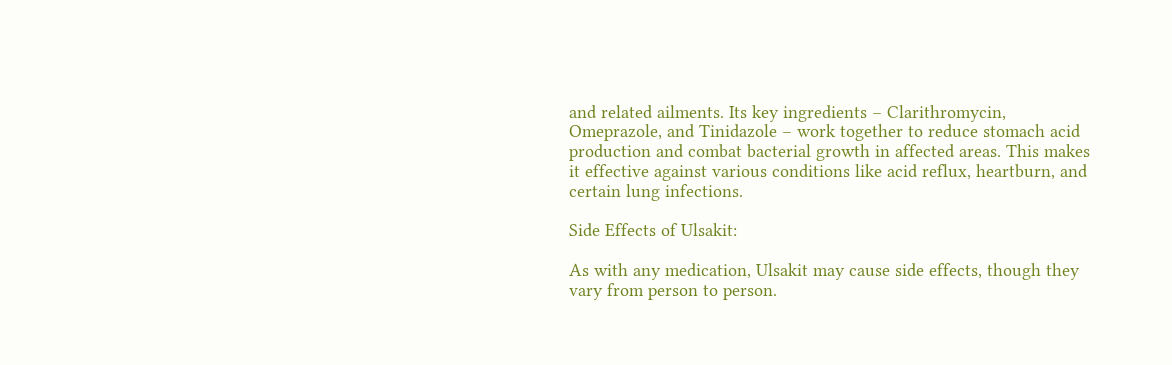and related ailments. Its key ingredients – Clarithromycin, Omeprazole, and Tinidazole – work together to reduce stomach acid production and combat bacterial growth in affected areas. This makes it effective against various conditions like acid reflux, heartburn, and certain lung infections.

Side Effects of Ulsakit:

As with any medication, Ulsakit may cause side effects, though they vary from person to person.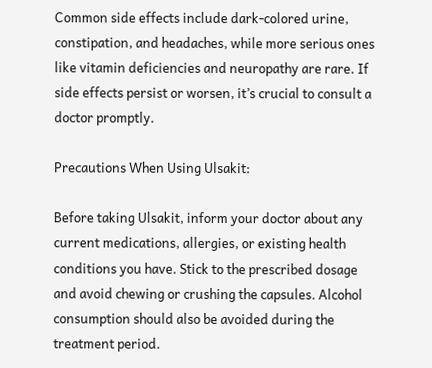Common side effects include dark-colored urine, constipation, and headaches, while more serious ones like vitamin deficiencies and neuropathy are rare. If side effects persist or worsen, it’s crucial to consult a doctor promptly.

Precautions When Using Ulsakit:

Before taking Ulsakit, inform your doctor about any current medications, allergies, or existing health conditions you have. Stick to the prescribed dosage and avoid chewing or crushing the capsules. Alcohol consumption should also be avoided during the treatment period.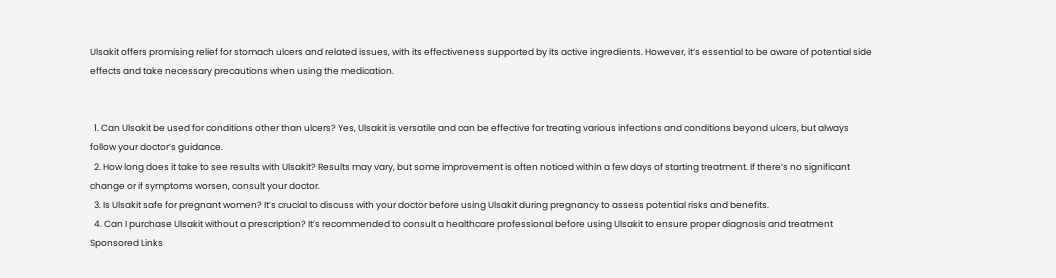Ulsakit offers promising relief for stomach ulcers and related issues, with its effectiveness supported by its active ingredients. However, it’s essential to be aware of potential side effects and take necessary precautions when using the medication.


  1. Can Ulsakit be used for conditions other than ulcers? Yes, Ulsakit is versatile and can be effective for treating various infections and conditions beyond ulcers, but always follow your doctor’s guidance.
  2. How long does it take to see results with Ulsakit? Results may vary, but some improvement is often noticed within a few days of starting treatment. If there’s no significant change or if symptoms worsen, consult your doctor.
  3. Is Ulsakit safe for pregnant women? It’s crucial to discuss with your doctor before using Ulsakit during pregnancy to assess potential risks and benefits.
  4. Can I purchase Ulsakit without a prescription? It’s recommended to consult a healthcare professional before using Ulsakit to ensure proper diagnosis and treatment
Sponsored Links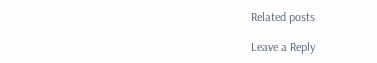Related posts

Leave a Reply